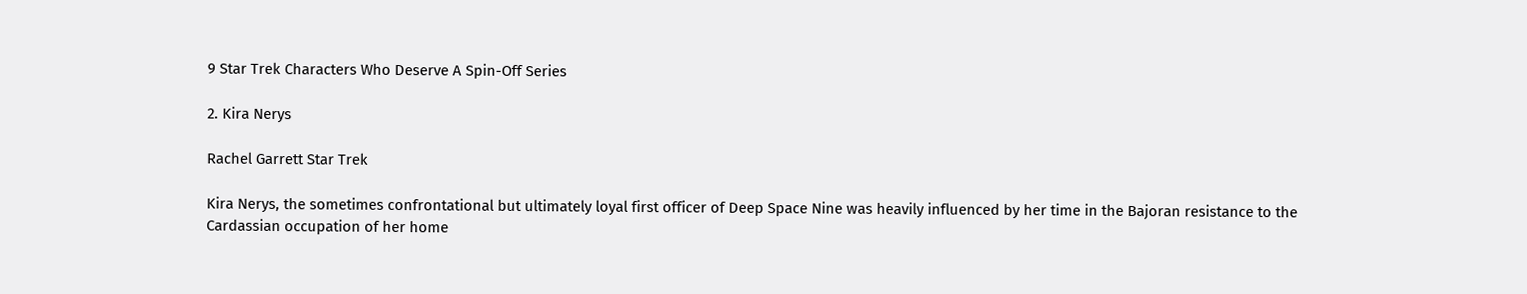9 Star Trek Characters Who Deserve A Spin-Off Series

2. Kira Nerys

Rachel Garrett Star Trek

Kira Nerys, the sometimes confrontational but ultimately loyal first officer of Deep Space Nine was heavily influenced by her time in the Bajoran resistance to the Cardassian occupation of her home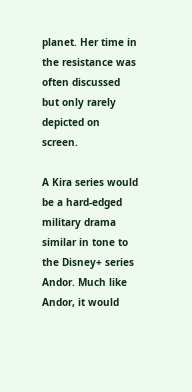planet. Her time in the resistance was often discussed but only rarely depicted on screen.

A Kira series would be a hard-edged military drama similar in tone to the Disney+ series Andor. Much like Andor, it would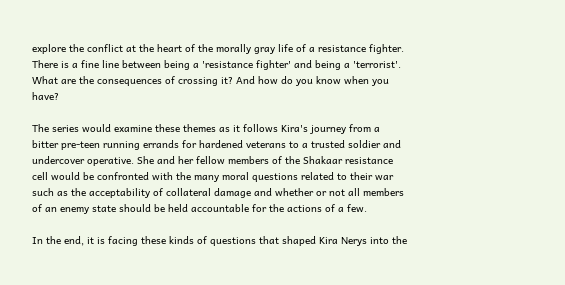explore the conflict at the heart of the morally gray life of a resistance fighter. There is a fine line between being a 'resistance fighter' and being a 'terrorist'. What are the consequences of crossing it? And how do you know when you have?

The series would examine these themes as it follows Kira's journey from a bitter pre-teen running errands for hardened veterans to a trusted soldier and undercover operative. She and her fellow members of the Shakaar resistance cell would be confronted with the many moral questions related to their war such as the acceptability of collateral damage and whether or not all members of an enemy state should be held accountable for the actions of a few.

In the end, it is facing these kinds of questions that shaped Kira Nerys into the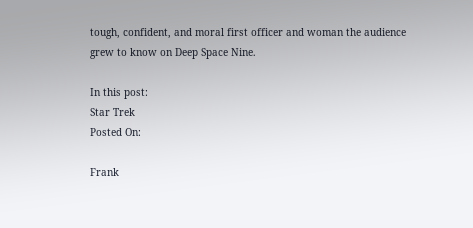tough, confident, and moral first officer and woman the audience grew to know on Deep Space Nine.

In this post:
Star Trek
Posted On:

Frank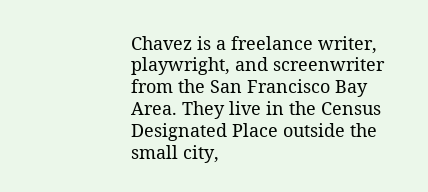Chavez is a freelance writer, playwright, and screenwriter from the San Francisco Bay Area. They live in the Census Designated Place outside the small city,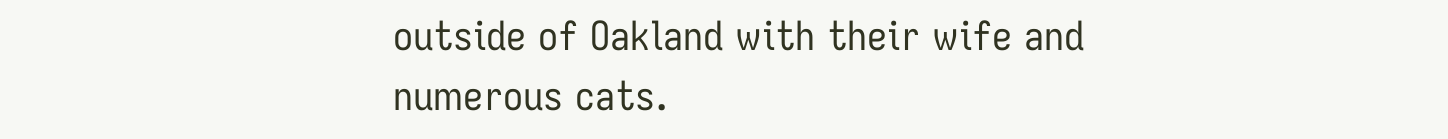outside of Oakland with their wife and numerous cats.